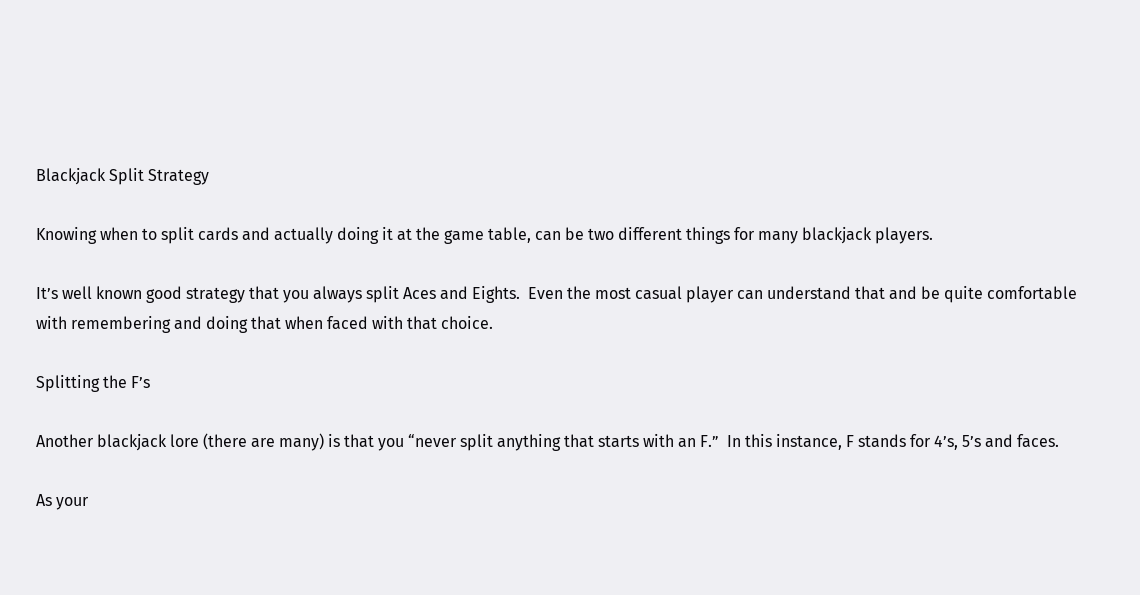Blackjack Split Strategy

Knowing when to split cards and actually doing it at the game table, can be two different things for many blackjack players.

It’s well known good strategy that you always split Aces and Eights.  Even the most casual player can understand that and be quite comfortable with remembering and doing that when faced with that choice.

Splitting the F’s

Another blackjack lore (there are many) is that you “never split anything that starts with an F.”  In this instance, F stands for 4’s, 5’s and faces.

As your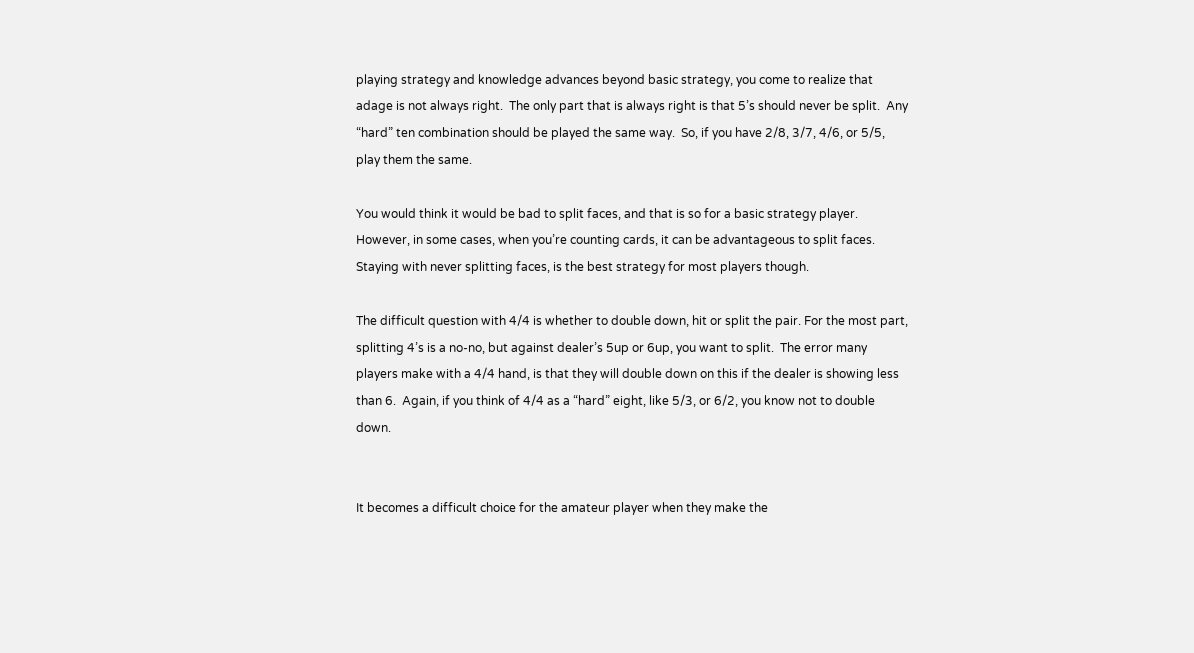playing strategy and knowledge advances beyond basic strategy, you come to realize that adage is not always right.  The only part that is always right is that 5’s should never be split.  Any “hard” ten combination should be played the same way.  So, if you have 2/8, 3/7, 4/6, or 5/5, play them the same.

You would think it would be bad to split faces, and that is so for a basic strategy player.  However, in some cases, when you’re counting cards, it can be advantageous to split faces.  Staying with never splitting faces, is the best strategy for most players though.

The difficult question with 4/4 is whether to double down, hit or split the pair. For the most part, splitting 4’s is a no-no, but against dealer’s 5up or 6up, you want to split.  The error many players make with a 4/4 hand, is that they will double down on this if the dealer is showing less than 6.  Again, if you think of 4/4 as a “hard” eight, like 5/3, or 6/2, you know not to double down.


It becomes a difficult choice for the amateur player when they make the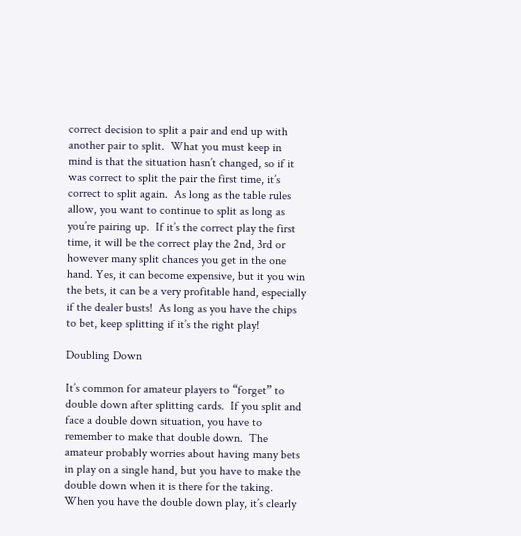correct decision to split a pair and end up with another pair to split.  What you must keep in mind is that the situation hasn’t changed, so if it was correct to split the pair the first time, it’s correct to split again.  As long as the table rules allow, you want to continue to split as long as you’re pairing up.  If it’s the correct play the first time, it will be the correct play the 2nd, 3rd or however many split chances you get in the one hand. Yes, it can become expensive, but it you win the bets, it can be a very profitable hand, especially if the dealer busts!  As long as you have the chips to bet, keep splitting if it’s the right play!

Doubling Down

It’s common for amateur players to “forget” to double down after splitting cards.  If you split and face a double down situation, you have to remember to make that double down.  The amateur probably worries about having many bets in play on a single hand, but you have to make the double down when it is there for the taking.  When you have the double down play, it’s clearly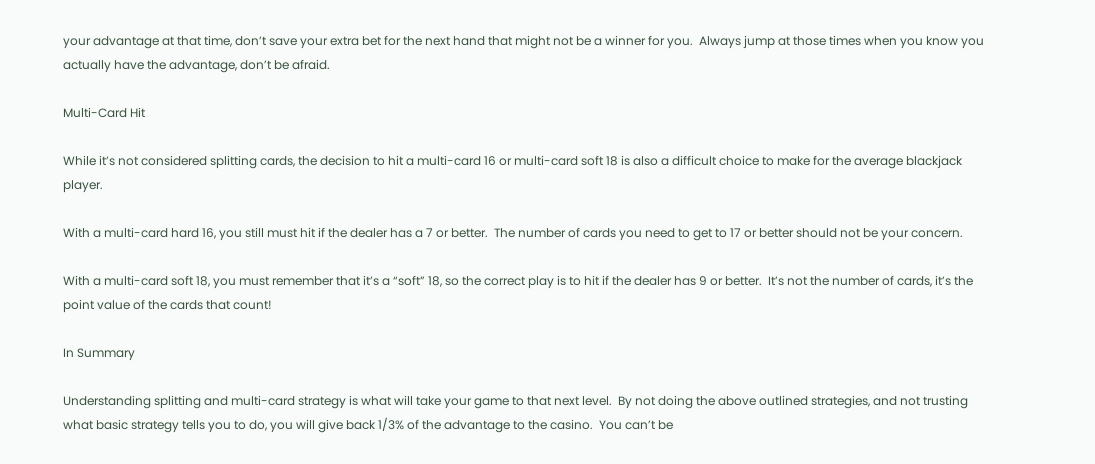your advantage at that time, don’t save your extra bet for the next hand that might not be a winner for you.  Always jump at those times when you know you actually have the advantage, don’t be afraid.

Multi-Card Hit

While it’s not considered splitting cards, the decision to hit a multi-card 16 or multi-card soft 18 is also a difficult choice to make for the average blackjack player.

With a multi-card hard 16, you still must hit if the dealer has a 7 or better.  The number of cards you need to get to 17 or better should not be your concern.

With a multi-card soft 18, you must remember that it’s a “soft” 18, so the correct play is to hit if the dealer has 9 or better.  It’s not the number of cards, it’s the point value of the cards that count!

In Summary

Understanding splitting and multi-card strategy is what will take your game to that next level.  By not doing the above outlined strategies, and not trusting what basic strategy tells you to do, you will give back 1/3% of the advantage to the casino.  You can’t be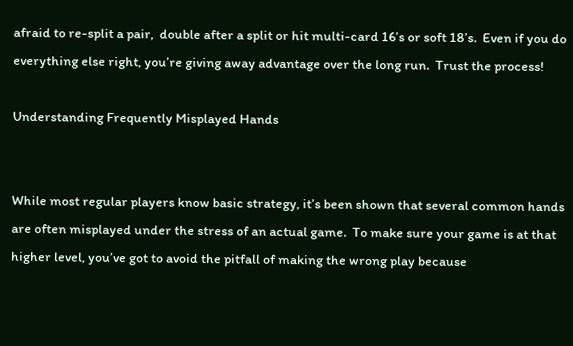afraid to re-split a pair,  double after a split or hit multi-card 16’s or soft 18’s.  Even if you do everything else right, you’re giving away advantage over the long run.  Trust the process!

Understanding Frequently Misplayed Hands


While most regular players know basic strategy, it’s been shown that several common hands are often misplayed under the stress of an actual game.  To make sure your game is at that higher level, you’ve got to avoid the pitfall of making the wrong play because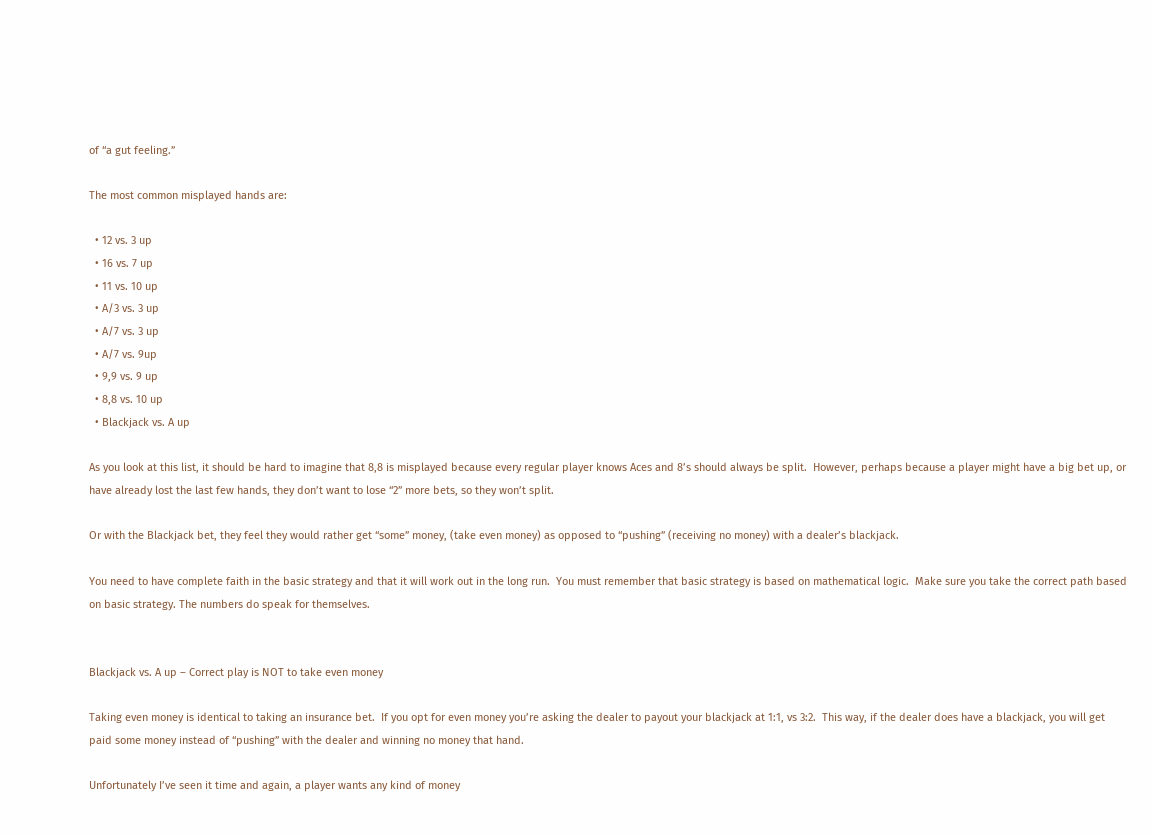of “a gut feeling.”

The most common misplayed hands are:

  • 12 vs. 3 up
  • 16 vs. 7 up
  • 11 vs. 10 up
  • A/3 vs. 3 up
  • A/7 vs. 3 up
  • A/7 vs. 9up
  • 9,9 vs. 9 up
  • 8,8 vs. 10 up
  • Blackjack vs. A up

As you look at this list, it should be hard to imagine that 8,8 is misplayed because every regular player knows Aces and 8’s should always be split.  However, perhaps because a player might have a big bet up, or have already lost the last few hands, they don’t want to lose “2” more bets, so they won’t split.

Or with the Blackjack bet, they feel they would rather get “some” money, (take even money) as opposed to “pushing” (receiving no money) with a dealer’s blackjack.

You need to have complete faith in the basic strategy and that it will work out in the long run.  You must remember that basic strategy is based on mathematical logic.  Make sure you take the correct path based on basic strategy. The numbers do speak for themselves.


Blackjack vs. A up – Correct play is NOT to take even money

Taking even money is identical to taking an insurance bet.  If you opt for even money you’re asking the dealer to payout your blackjack at 1:1, vs 3:2.  This way, if the dealer does have a blackjack, you will get paid some money instead of “pushing” with the dealer and winning no money that hand.

Unfortunately I’ve seen it time and again, a player wants any kind of money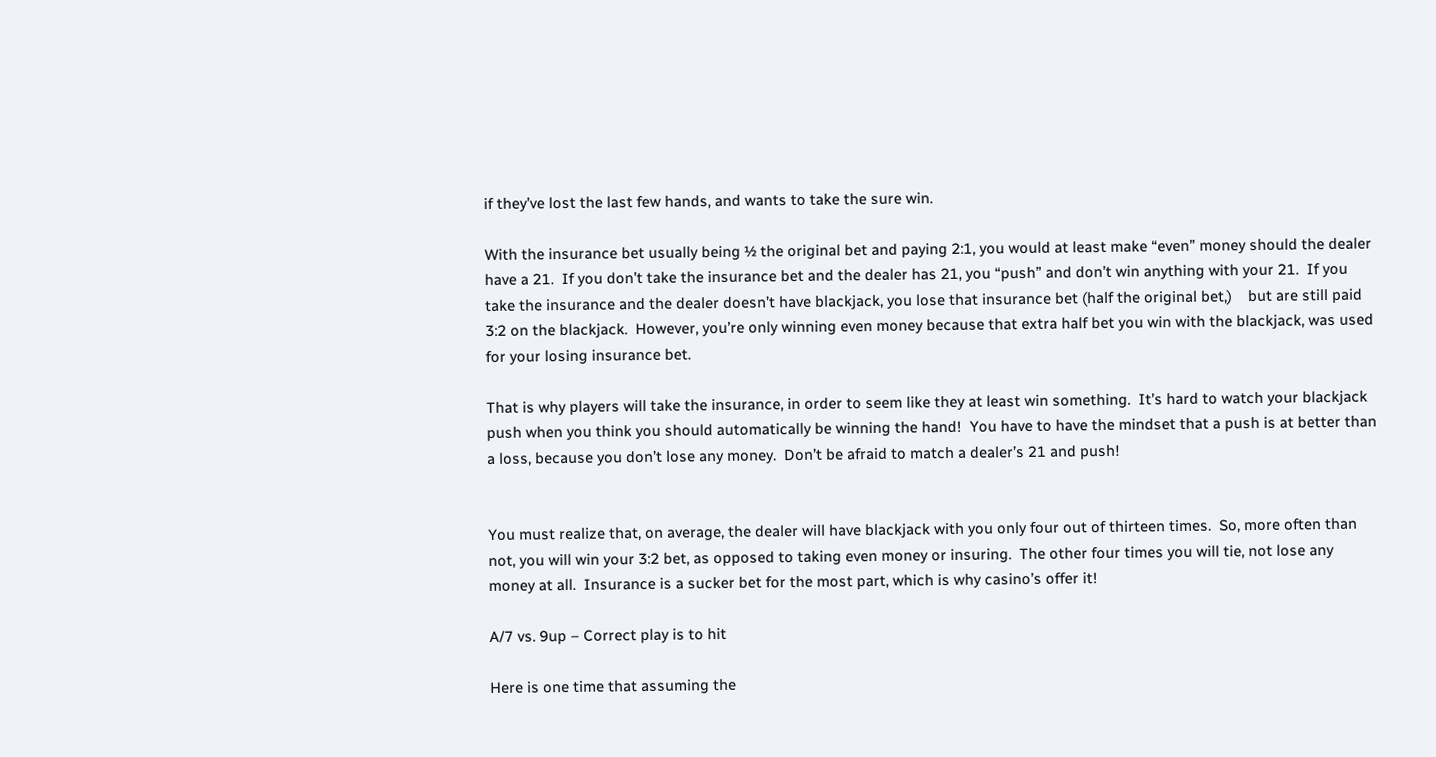if they’ve lost the last few hands, and wants to take the sure win.

With the insurance bet usually being ½ the original bet and paying 2:1, you would at least make “even” money should the dealer have a 21.  If you don’t take the insurance bet and the dealer has 21, you “push” and don’t win anything with your 21.  If you take the insurance and the dealer doesn’t have blackjack, you lose that insurance bet (half the original bet,)    but are still paid 3:2 on the blackjack.  However, you’re only winning even money because that extra half bet you win with the blackjack, was used for your losing insurance bet.

That is why players will take the insurance, in order to seem like they at least win something.  It’s hard to watch your blackjack push when you think you should automatically be winning the hand!  You have to have the mindset that a push is at better than a loss, because you don’t lose any money.  Don’t be afraid to match a dealer’s 21 and push!


You must realize that, on average, the dealer will have blackjack with you only four out of thirteen times.  So, more often than not, you will win your 3:2 bet, as opposed to taking even money or insuring.  The other four times you will tie, not lose any money at all.  Insurance is a sucker bet for the most part, which is why casino’s offer it!

A/7 vs. 9up – Correct play is to hit

Here is one time that assuming the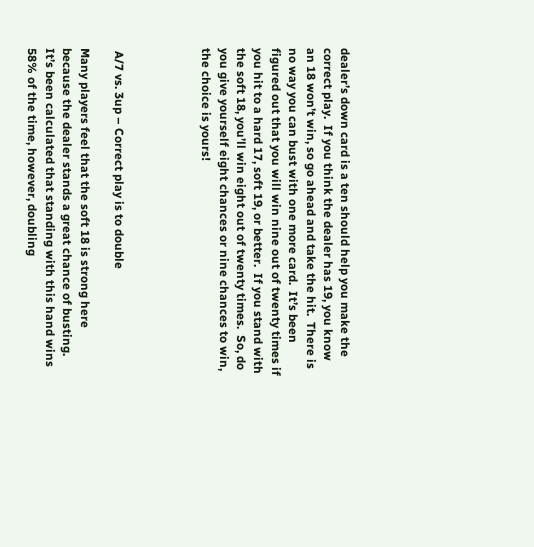dealer’s down card is a ten should help you make the correct play.  If you think the dealer has 19, you know an 18 won’t win, so go ahead and take the hit.  There is no way you can bust with one more card.  It’s been figured out that you will win nine out of twenty times if you hit to a hard 17, soft 19, or better.  If you stand with the soft 18, you’ll win eight out of twenty times.  So, do you give yourself eight chances or nine chances to win, the choice is yours!




 A/7 vs. 3up – Correct play is to double

Many players feel that the soft 18 is strong here because the dealer stands a great chance of busting.  It’s been calculated that standing with this hand wins 58% of the time, however, doubling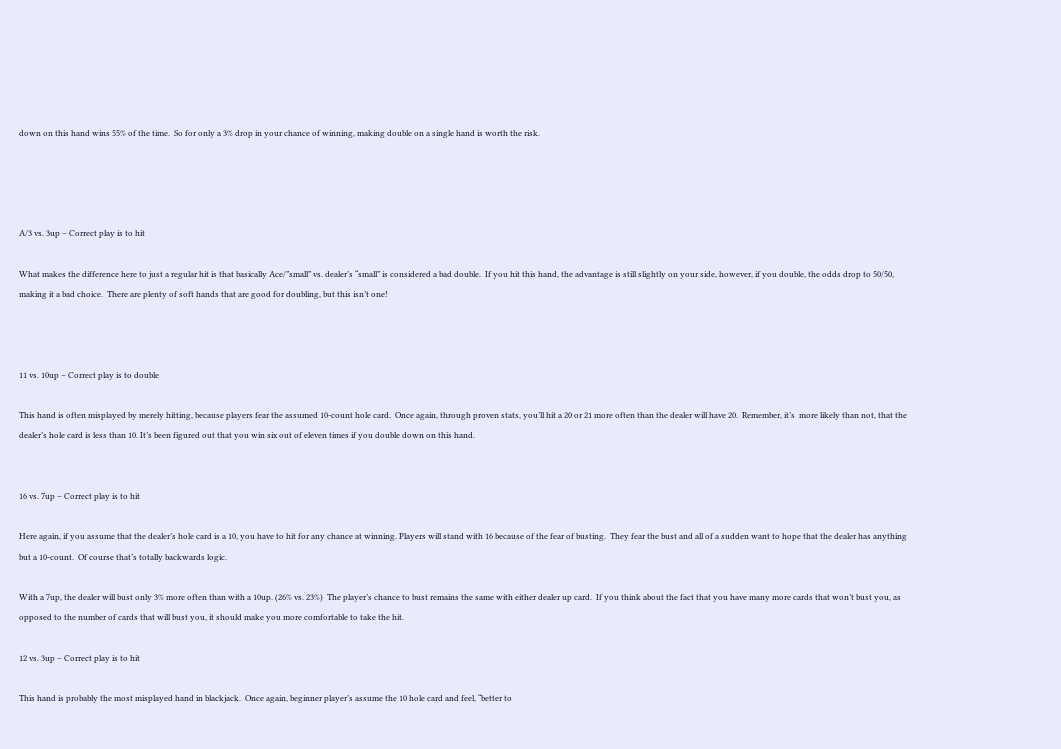down on this hand wins 55% of the time.  So for only a 3% drop in your chance of winning, making double on a single hand is worth the risk.




A/3 vs. 3up – Correct play is to hit

What makes the difference here to just a regular hit is that basically Ace/”small” vs. dealer’s “small” is considered a bad double.  If you hit this hand, the advantage is still slightly on your side, however, if you double, the odds drop to 50/50, making it a bad choice.  There are plenty of soft hands that are good for doubling, but this isn’t one!



11 vs. 10up – Correct play is to double

This hand is often misplayed by merely hitting, because players fear the assumed 10-count hole card.  Once again, through proven stats, you’ll hit a 20 or 21 more often than the dealer will have 20.  Remember, it’s  more likely than not, that the dealer’s hole card is less than 10. It’s been figured out that you win six out of eleven times if you double down on this hand.


16 vs. 7up – Correct play is to hit

Here again, if you assume that the dealer’s hole card is a 10, you have to hit for any chance at winning. Players will stand with 16 because of the fear of busting.  They fear the bust and all of a sudden want to hope that the dealer has anything but a 10-count.  Of course that’s totally backwards logic.

With a 7up, the dealer will bust only 3% more often than with a 10up. (26% vs. 23%)  The player’s chance to bust remains the same with either dealer up card.  If you think about the fact that you have many more cards that won’t bust you, as opposed to the number of cards that will bust you, it should make you more comfortable to take the hit.

12 vs. 3up – Correct play is to hit

This hand is probably the most misplayed hand in blackjack.  Once again, beginner player’s assume the 10 hole card and feel, “better to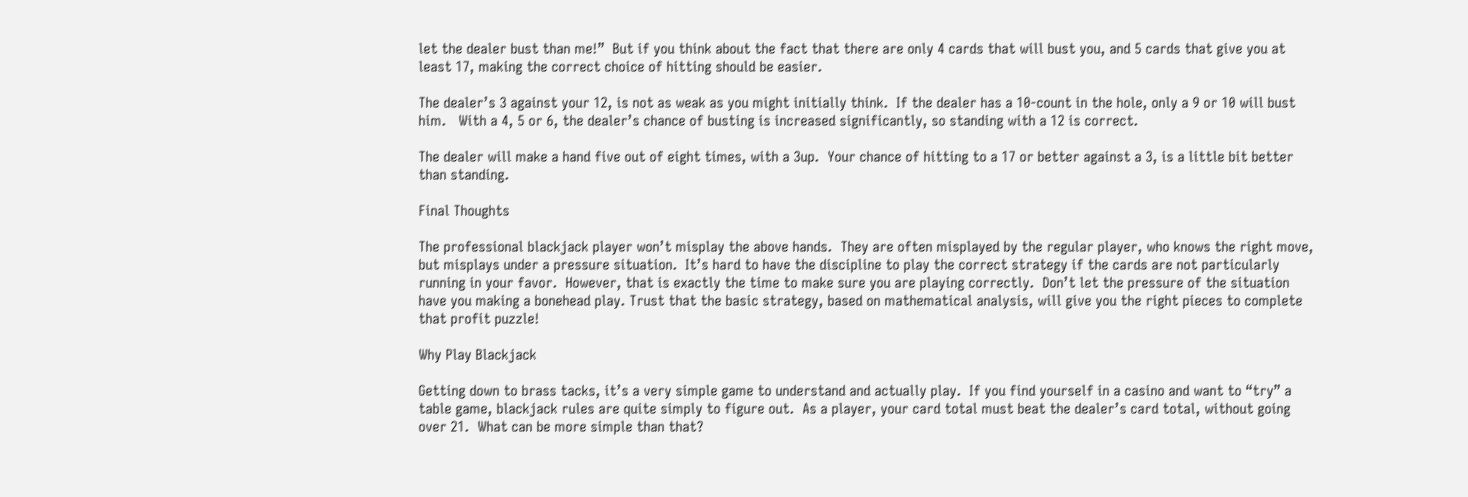let the dealer bust than me!”  But if you think about the fact that there are only 4 cards that will bust you, and 5 cards that give you at least 17, making the correct choice of hitting should be easier.

The dealer’s 3 against your 12, is not as weak as you might initially think.  If the dealer has a 10-count in the hole, only a 9 or 10 will bust him.   With a 4, 5 or 6, the dealer’s chance of busting is increased significantly, so standing with a 12 is correct.

The dealer will make a hand five out of eight times, with a 3up.  Your chance of hitting to a 17 or better against a 3, is a little bit better than standing.

Final Thoughts

The professional blackjack player won’t misplay the above hands.  They are often misplayed by the regular player, who knows the right move, but misplays under a pressure situation.  It’s hard to have the discipline to play the correct strategy if the cards are not particularly running in your favor.  However, that is exactly the time to make sure you are playing correctly.  Don’t let the pressure of the situation have you making a bonehead play. Trust that the basic strategy, based on mathematical analysis, will give you the right pieces to complete that profit puzzle!

Why Play Blackjack

Getting down to brass tacks, it’s a very simple game to understand and actually play.  If you find yourself in a casino and want to “try” a table game, blackjack rules are quite simply to figure out.  As a player, your card total must beat the dealer’s card total, without going over 21.  What can be more simple than that?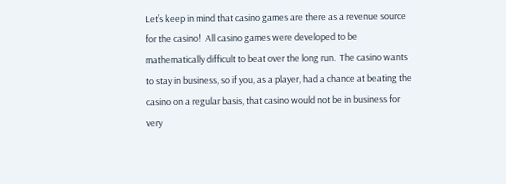Let’s keep in mind that casino games are there as a revenue source for the casino!  All casino games were developed to be mathematically difficult to beat over the long run.  The casino wants to stay in business, so if you, as a player, had a chance at beating the casino on a regular basis, that casino would not be in business for very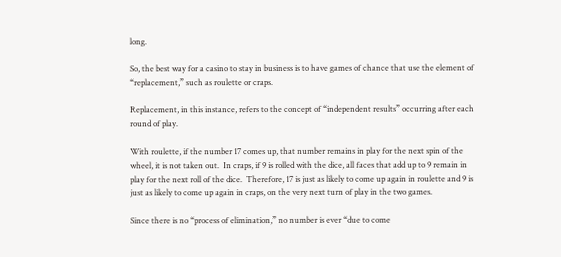long.

So, the best way for a casino to stay in business is to have games of chance that use the element of “replacement,” such as roulette or craps.

Replacement, in this instance, refers to the concept of “independent results” occurring after each round of play.

With roulette, if the number 17 comes up, that number remains in play for the next spin of the wheel, it is not taken out.  In craps, if 9 is rolled with the dice, all faces that add up to 9 remain in play for the next roll of the dice.  Therefore, 17 is just as likely to come up again in roulette and 9 is just as likely to come up again in craps, on the very next turn of play in the two games.

Since there is no “process of elimination,” no number is ever “due to come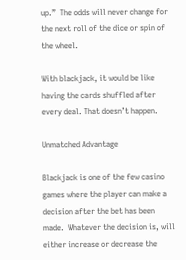up.”  The odds will never change for the next roll of the dice or spin of the wheel.

With blackjack, it would be like having the cards shuffled after every deal. That doesn’t happen.

Unmatched Advantage

Blackjack is one of the few casino games where the player can make a decision after the bet has been made.  Whatever the decision is, will either increase or decrease the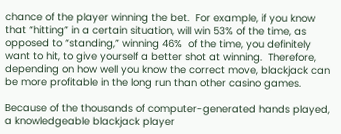chance of the player winning the bet.  For example, if you know that “hitting” in a certain situation, will win 53% of the time, as opposed to “standing,” winning 46%  of the time, you definitely want to hit, to give yourself a better shot at winning.  Therefore, depending on how well you know the correct move, blackjack can be more profitable in the long run than other casino games.

Because of the thousands of computer-generated hands played, a knowledgeable blackjack player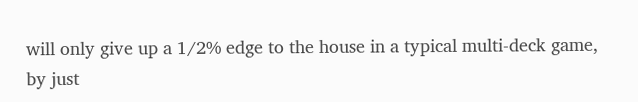will only give up a 1/2% edge to the house in a typical multi-deck game, by just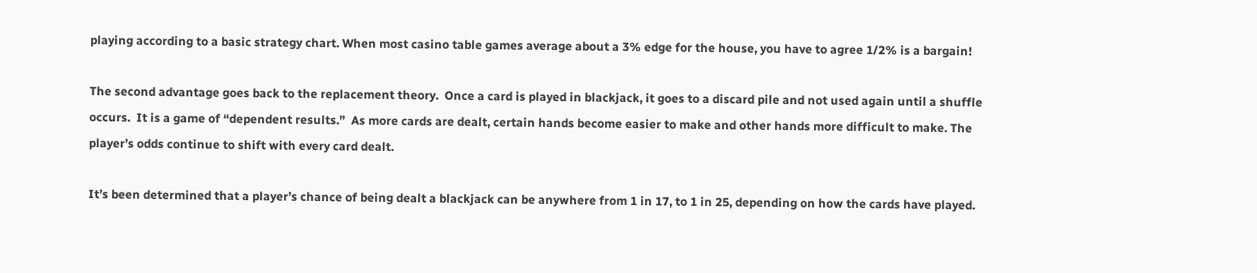playing according to a basic strategy chart. When most casino table games average about a 3% edge for the house, you have to agree 1/2% is a bargain!

The second advantage goes back to the replacement theory.  Once a card is played in blackjack, it goes to a discard pile and not used again until a shuffle occurs.  It is a game of “dependent results.”  As more cards are dealt, certain hands become easier to make and other hands more difficult to make. The player’s odds continue to shift with every card dealt.

It’s been determined that a player’s chance of being dealt a blackjack can be anywhere from 1 in 17, to 1 in 25, depending on how the cards have played.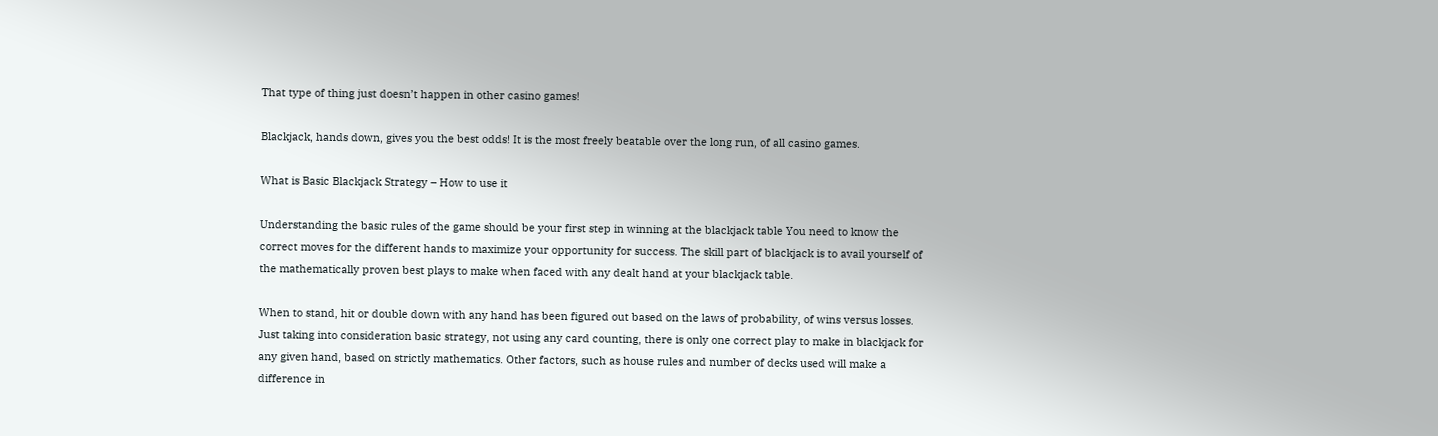That type of thing just doesn’t happen in other casino games!

Blackjack, hands down, gives you the best odds! It is the most freely beatable over the long run, of all casino games.

What is Basic Blackjack Strategy – How to use it

Understanding the basic rules of the game should be your first step in winning at the blackjack table You need to know the correct moves for the different hands to maximize your opportunity for success. The skill part of blackjack is to avail yourself of the mathematically proven best plays to make when faced with any dealt hand at your blackjack table.

When to stand, hit or double down with any hand has been figured out based on the laws of probability, of wins versus losses.  Just taking into consideration basic strategy, not using any card counting, there is only one correct play to make in blackjack for any given hand, based on strictly mathematics. Other factors, such as house rules and number of decks used will make a difference in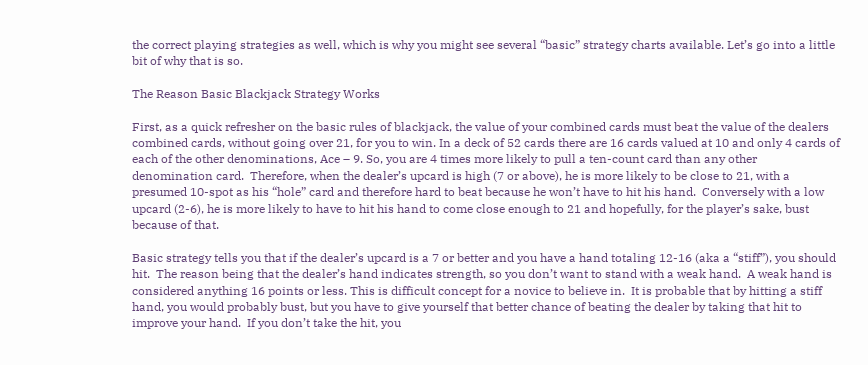the correct playing strategies as well, which is why you might see several “basic” strategy charts available. Let’s go into a little bit of why that is so.

The Reason Basic Blackjack Strategy Works

First, as a quick refresher on the basic rules of blackjack, the value of your combined cards must beat the value of the dealers combined cards, without going over 21, for you to win. In a deck of 52 cards there are 16 cards valued at 10 and only 4 cards of each of the other denominations, Ace – 9. So, you are 4 times more likely to pull a ten-count card than any other denomination card.  Therefore, when the dealer’s upcard is high (7 or above), he is more likely to be close to 21, with a presumed 10-spot as his “hole” card and therefore hard to beat because he won’t have to hit his hand.  Conversely with a low upcard (2-6), he is more likely to have to hit his hand to come close enough to 21 and hopefully, for the player’s sake, bust because of that.

Basic strategy tells you that if the dealer’s upcard is a 7 or better and you have a hand totaling 12-16 (aka a “stiff”), you should hit.  The reason being that the dealer’s hand indicates strength, so you don’t want to stand with a weak hand.  A weak hand is considered anything 16 points or less. This is difficult concept for a novice to believe in.  It is probable that by hitting a stiff hand, you would probably bust, but you have to give yourself that better chance of beating the dealer by taking that hit to improve your hand.  If you don’t take the hit, you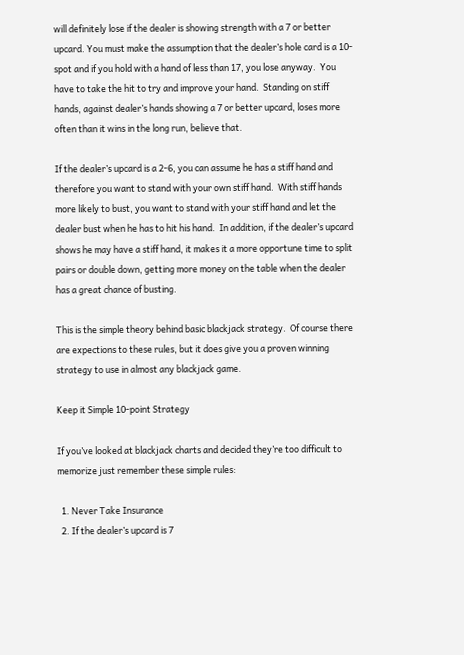will definitely lose if the dealer is showing strength with a 7 or better upcard. You must make the assumption that the dealer’s hole card is a 10-spot and if you hold with a hand of less than 17, you lose anyway.  You have to take the hit to try and improve your hand.  Standing on stiff hands, against dealer’s hands showing a 7 or better upcard, loses more often than it wins in the long run, believe that.

If the dealer’s upcard is a 2-6, you can assume he has a stiff hand and therefore you want to stand with your own stiff hand.  With stiff hands more likely to bust, you want to stand with your stiff hand and let the dealer bust when he has to hit his hand.  In addition, if the dealer’s upcard shows he may have a stiff hand, it makes it a more opportune time to split pairs or double down, getting more money on the table when the dealer has a great chance of busting.

This is the simple theory behind basic blackjack strategy.  Of course there are expections to these rules, but it does give you a proven winning strategy to use in almost any blackjack game.

Keep it Simple 10-point Strategy

If you’ve looked at blackjack charts and decided they’re too difficult to memorize just remember these simple rules:

  1. Never Take Insurance
  2. If the dealer’s upcard is 7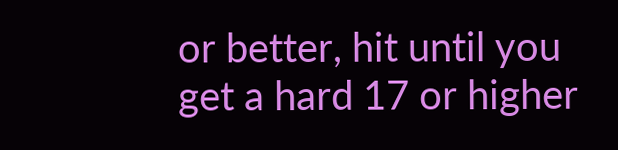or better, hit until you get a hard 17 or higher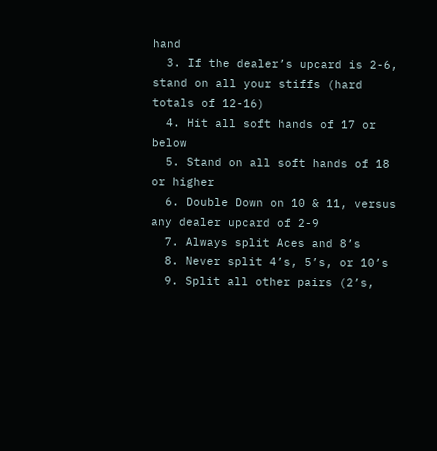hand
  3. If the dealer’s upcard is 2-6, stand on all your stiffs (hard totals of 12-16)
  4. Hit all soft hands of 17 or below
  5. Stand on all soft hands of 18 or higher
  6. Double Down on 10 & 11, versus any dealer upcard of 2-9
  7. Always split Aces and 8’s
  8. Never split 4’s, 5’s, or 10’s
  9. Split all other pairs (2’s,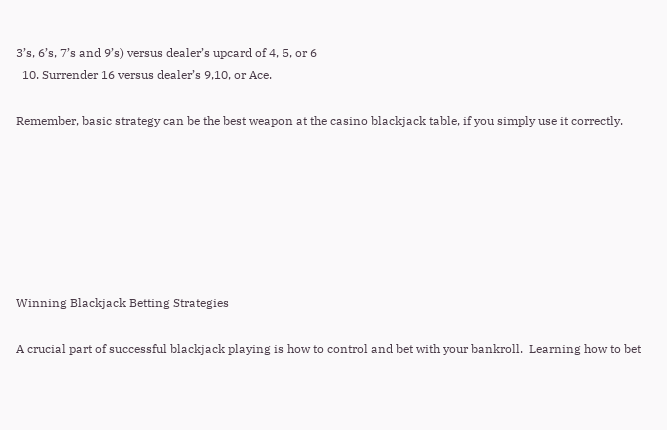3’s, 6’s, 7’s and 9’s) versus dealer’s upcard of 4, 5, or 6
  10. Surrender 16 versus dealer’s 9,10, or Ace.

Remember, basic strategy can be the best weapon at the casino blackjack table, if you simply use it correctly.







Winning Blackjack Betting Strategies

A crucial part of successful blackjack playing is how to control and bet with your bankroll.  Learning how to bet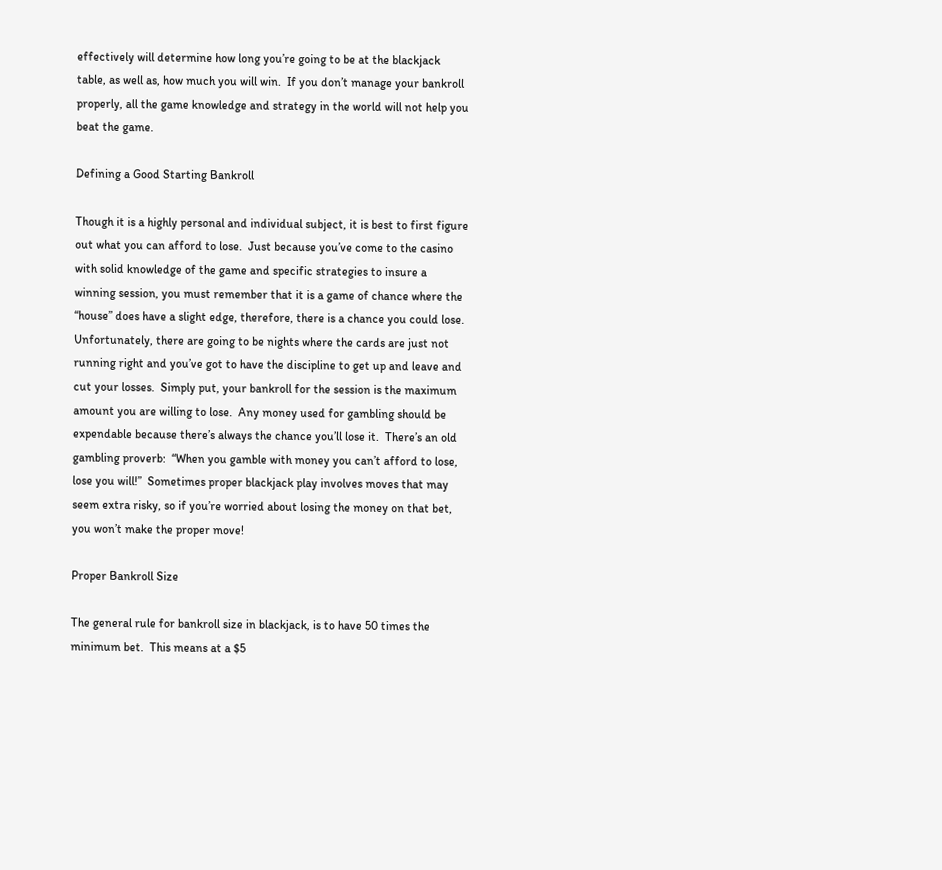effectively will determine how long you’re going to be at the blackjack table, as well as, how much you will win.  If you don’t manage your bankroll properly, all the game knowledge and strategy in the world will not help you beat the game.

Defining a Good Starting Bankroll

Though it is a highly personal and individual subject, it is best to first figure out what you can afford to lose.  Just because you’ve come to the casino with solid knowledge of the game and specific strategies to insure a winning session, you must remember that it is a game of chance where the “house” does have a slight edge, therefore, there is a chance you could lose. Unfortunately, there are going to be nights where the cards are just not running right and you’ve got to have the discipline to get up and leave and cut your losses.  Simply put, your bankroll for the session is the maximum amount you are willing to lose.  Any money used for gambling should be expendable because there’s always the chance you’ll lose it.  There’s an old gambling proverb:  “When you gamble with money you can’t afford to lose, lose you will!”  Sometimes proper blackjack play involves moves that may seem extra risky, so if you’re worried about losing the money on that bet, you won’t make the proper move!

Proper Bankroll Size

The general rule for bankroll size in blackjack, is to have 50 times the minimum bet.  This means at a $5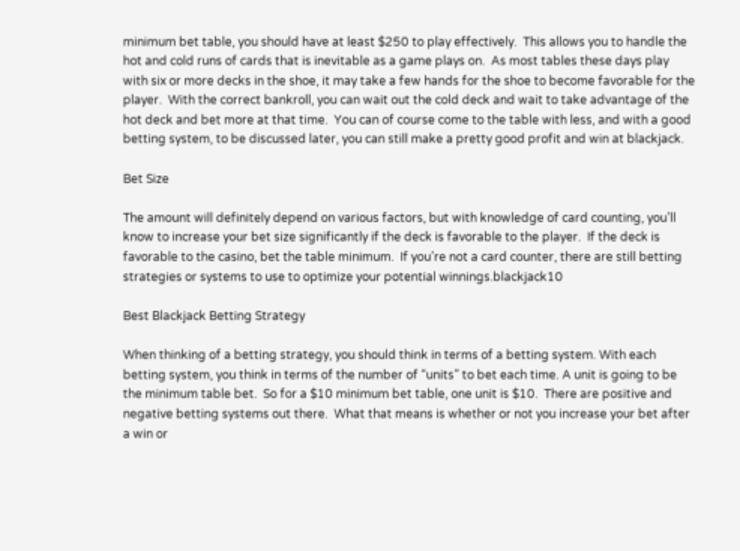minimum bet table, you should have at least $250 to play effectively.  This allows you to handle the hot and cold runs of cards that is inevitable as a game plays on.  As most tables these days play with six or more decks in the shoe, it may take a few hands for the shoe to become favorable for the player.  With the correct bankroll, you can wait out the cold deck and wait to take advantage of the hot deck and bet more at that time.  You can of course come to the table with less, and with a good betting system, to be discussed later, you can still make a pretty good profit and win at blackjack.

Bet Size

The amount will definitely depend on various factors, but with knowledge of card counting, you’ll know to increase your bet size significantly if the deck is favorable to the player.  If the deck is favorable to the casino, bet the table minimum.  If you’re not a card counter, there are still betting strategies or systems to use to optimize your potential winnings.blackjack10

Best Blackjack Betting Strategy

When thinking of a betting strategy, you should think in terms of a betting system. With each betting system, you think in terms of the number of “units” to bet each time. A unit is going to be the minimum table bet.  So for a $10 minimum bet table, one unit is $10.  There are positive and negative betting systems out there.  What that means is whether or not you increase your bet after a win or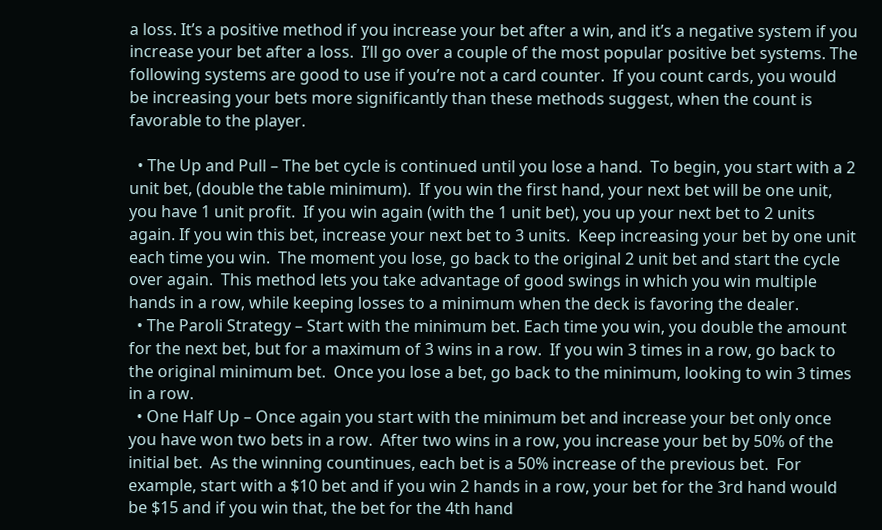a loss. It’s a positive method if you increase your bet after a win, and it’s a negative system if you increase your bet after a loss.  I’ll go over a couple of the most popular positive bet systems. The following systems are good to use if you’re not a card counter.  If you count cards, you would be increasing your bets more significantly than these methods suggest, when the count is favorable to the player.

  • The Up and Pull – The bet cycle is continued until you lose a hand.  To begin, you start with a 2 unit bet, (double the table minimum).  If you win the first hand, your next bet will be one unit, you have 1 unit profit.  If you win again (with the 1 unit bet), you up your next bet to 2 units again. If you win this bet, increase your next bet to 3 units.  Keep increasing your bet by one unit each time you win.  The moment you lose, go back to the original 2 unit bet and start the cycle over again.  This method lets you take advantage of good swings in which you win multiple hands in a row, while keeping losses to a minimum when the deck is favoring the dealer.
  • The Paroli Strategy – Start with the minimum bet. Each time you win, you double the amount for the next bet, but for a maximum of 3 wins in a row.  If you win 3 times in a row, go back to the original minimum bet.  Once you lose a bet, go back to the minimum, looking to win 3 times in a row.
  • One Half Up – Once again you start with the minimum bet and increase your bet only once you have won two bets in a row.  After two wins in a row, you increase your bet by 50% of the initial bet.  As the winning countinues, each bet is a 50% increase of the previous bet.  For example, start with a $10 bet and if you win 2 hands in a row, your bet for the 3rd hand would be $15 and if you win that, the bet for the 4th hand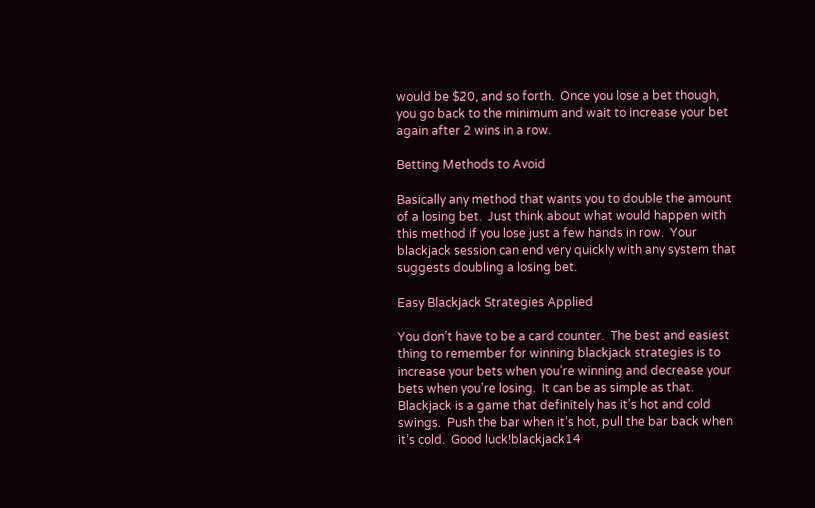would be $20, and so forth.  Once you lose a bet though, you go back to the minimum and wait to increase your bet again after 2 wins in a row.

Betting Methods to Avoid

Basically any method that wants you to double the amount of a losing bet.  Just think about what would happen with this method if you lose just a few hands in row.  Your blackjack session can end very quickly with any system that suggests doubling a losing bet.

Easy Blackjack Strategies Applied

You don’t have to be a card counter.  The best and easiest thing to remember for winning blackjack strategies is to increase your bets when you’re winning and decrease your bets when you’re losing.  It can be as simple as that.  Blackjack is a game that definitely has it’s hot and cold swings.  Push the bar when it’s hot, pull the bar back when it’s cold.  Good luck!blackjack14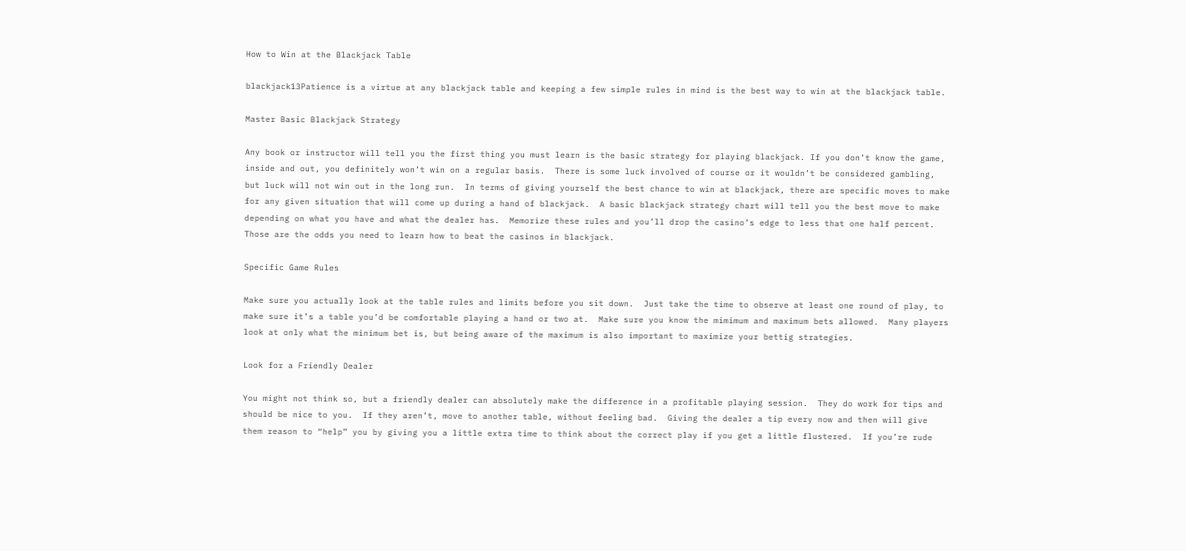How to Win at the Blackjack Table

blackjack13Patience is a virtue at any blackjack table and keeping a few simple rules in mind is the best way to win at the blackjack table.

Master Basic Blackjack Strategy

Any book or instructor will tell you the first thing you must learn is the basic strategy for playing blackjack. If you don’t know the game, inside and out, you definitely won’t win on a regular basis.  There is some luck involved of course or it wouldn’t be considered gambling, but luck will not win out in the long run.  In terms of giving yourself the best chance to win at blackjack, there are specific moves to make for any given situation that will come up during a hand of blackjack.  A basic blackjack strategy chart will tell you the best move to make depending on what you have and what the dealer has.  Memorize these rules and you’ll drop the casino’s edge to less that one half percent.  Those are the odds you need to learn how to beat the casinos in blackjack.

Specific Game Rules

Make sure you actually look at the table rules and limits before you sit down.  Just take the time to observe at least one round of play, to make sure it’s a table you’d be comfortable playing a hand or two at.  Make sure you know the mimimum and maximum bets allowed.  Many players look at only what the minimum bet is, but being aware of the maximum is also important to maximize your bettig strategies.

Look for a Friendly Dealer

You might not think so, but a friendly dealer can absolutely make the difference in a profitable playing session.  They do work for tips and should be nice to you.  If they aren’t, move to another table, without feeling bad.  Giving the dealer a tip every now and then will give them reason to “help” you by giving you a little extra time to think about the correct play if you get a little flustered.  If you’re rude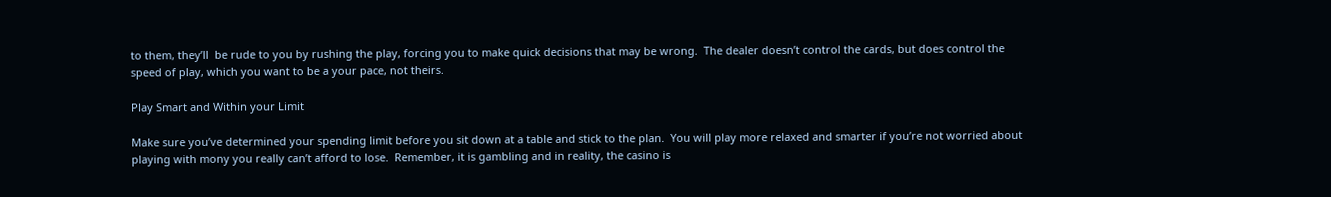to them, they’ll  be rude to you by rushing the play, forcing you to make quick decisions that may be wrong.  The dealer doesn’t control the cards, but does control the speed of play, which you want to be a your pace, not theirs.

Play Smart and Within your Limit

Make sure you’ve determined your spending limit before you sit down at a table and stick to the plan.  You will play more relaxed and smarter if you’re not worried about playing with mony you really can’t afford to lose.  Remember, it is gambling and in reality, the casino is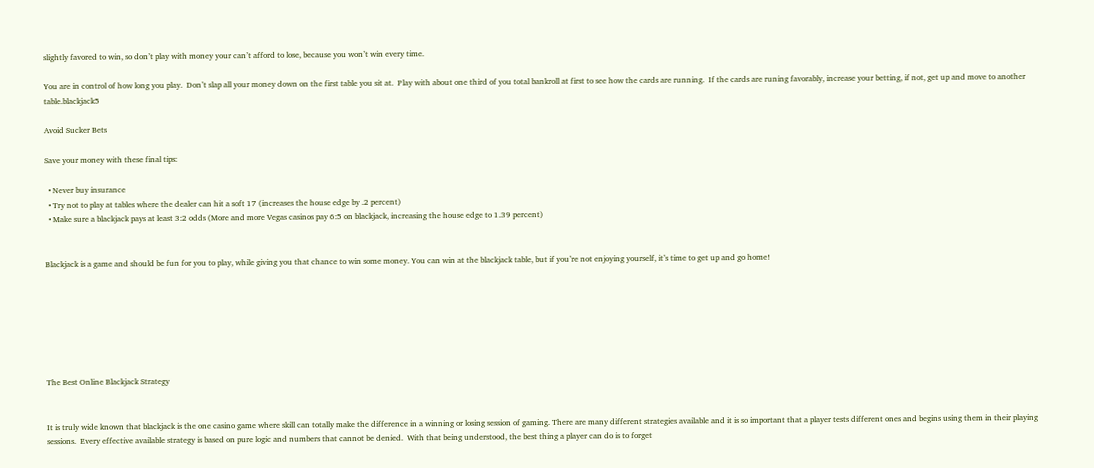slightly favored to win, so don’t play with money your can’t afford to lose, because you won’t win every time.

You are in control of how long you play.  Don’t slap all your money down on the first table you sit at.  Play with about one third of you total bankroll at first to see how the cards are running.  If the cards are runing favorably, increase your betting, if not, get up and move to another table.blackjack5

Avoid Sucker Bets

Save your money with these final tips:

  • Never buy insurance
  • Try not to play at tables where the dealer can hit a soft 17 (increases the house edge by .2 percent)
  • Make sure a blackjack pays at least 3:2 odds (More and more Vegas casinos pay 6:5 on blackjack, increasing the house edge to 1.39 percent)


Blackjack is a game and should be fun for you to play, while giving you that chance to win some money. You can win at the blackjack table, but if you’re not enjoying yourself, it’s time to get up and go home!







The Best Online Blackjack Strategy


It is truly wide known that blackjack is the one casino game where skill can totally make the difference in a winning or losing session of gaming. There are many different strategies available and it is so important that a player tests different ones and begins using them in their playing sessions.  Every effective available strategy is based on pure logic and numbers that cannot be denied.  With that being understood, the best thing a player can do is to forget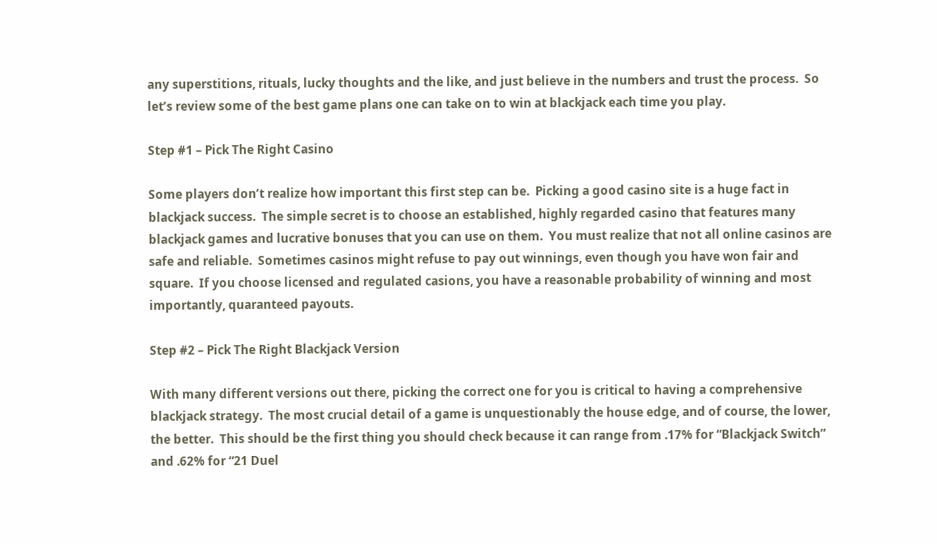any superstitions, rituals, lucky thoughts and the like, and just believe in the numbers and trust the process.  So let’s review some of the best game plans one can take on to win at blackjack each time you play.

Step #1 – Pick The Right Casino

Some players don’t realize how important this first step can be.  Picking a good casino site is a huge fact in blackjack success.  The simple secret is to choose an established, highly regarded casino that features many blackjack games and lucrative bonuses that you can use on them.  You must realize that not all online casinos are safe and reliable.  Sometimes casinos might refuse to pay out winnings, even though you have won fair and square.  If you choose licensed and regulated casions, you have a reasonable probability of winning and most importantly, quaranteed payouts.

Step #2 – Pick The Right Blackjack Version

With many different versions out there, picking the correct one for you is critical to having a comprehensive blackjack strategy.  The most crucial detail of a game is unquestionably the house edge, and of course, the lower, the better.  This should be the first thing you should check because it can range from .17% for “Blackjack Switch” and .62% for “21 Duel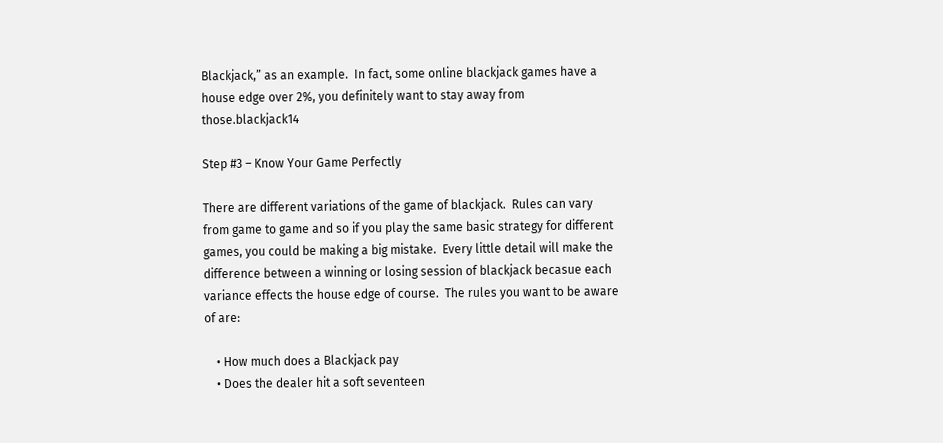Blackjack,” as an example.  In fact, some online blackjack games have a house edge over 2%, you definitely want to stay away from those.blackjack14

Step #3 – Know Your Game Perfectly

There are different variations of the game of blackjack.  Rules can vary from game to game and so if you play the same basic strategy for different games, you could be making a big mistake.  Every little detail will make the difference between a winning or losing session of blackjack becasue each variance effects the house edge of course.  The rules you want to be aware of are:

    • How much does a Blackjack pay
    • Does the dealer hit a soft seventeen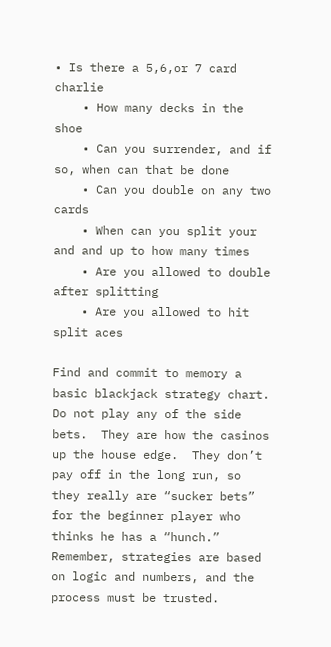• Is there a 5,6,or 7 card charlie
    • How many decks in the shoe
    • Can you surrender, and if so, when can that be done
    • Can you double on any two cards
    • When can you split your and and up to how many times
    • Are you allowed to double after splitting
    • Are you allowed to hit split aces

Find and commit to memory a basic blackjack strategy chart.  Do not play any of the side bets.  They are how the casinos up the house edge.  They don’t pay off in the long run, so they really are “sucker bets”  for the beginner player who thinks he has a “hunch.”  Remember, strategies are based on logic and numbers, and the process must be trusted.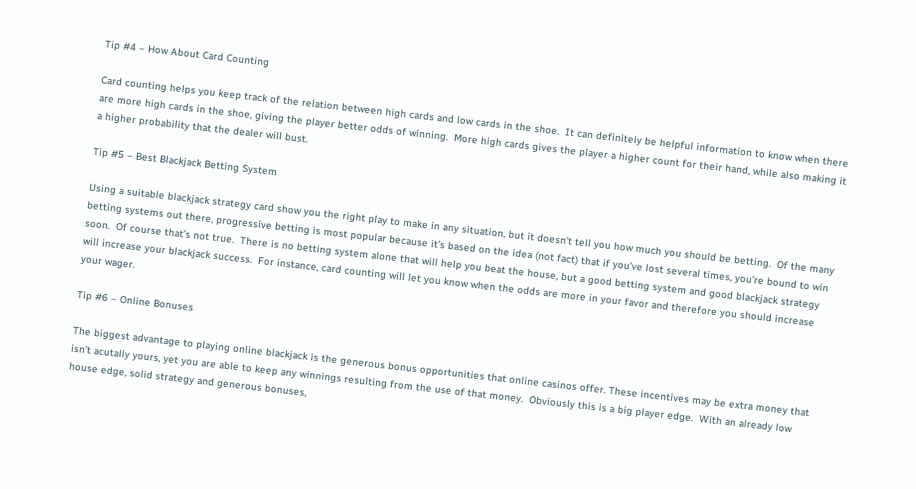Tip #4 – How About Card Counting

Card counting helps you keep track of the relation between high cards and low cards in the shoe.  It can definitely be helpful information to know when there are more high cards in the shoe, giving the player better odds of winning.  More high cards gives the player a higher count for their hand, while also making it a higher probability that the dealer will bust.

Tip #5 – Best Blackjack Betting System

Using a suitable blackjack strategy card show you the right play to make in any situation, but it doesn’t tell you how much you should be betting.  Of the many betting systems out there, progressive betting is most popular because it’s based on the idea (not fact) that if you’ve lost several times, you’re bound to win soon.  Of course that’s not true.  There is no betting system alone that will help you beat the house, but a good betting system and good blackjack strategy will increase your blackjack success.  For instance, card counting will let you know when the odds are more in your favor and therefore you should increase your wager.

Tip #6 – Online Bonuses

The biggest advantage to playing online blackjack is the generous bonus opportunities that online casinos offer. These incentives may be extra money that isn’t acutally yours, yet you are able to keep any winnings resulting from the use of that money.  Obviously this is a big player edge.  With an already low house edge, solid strategy and generous bonuses,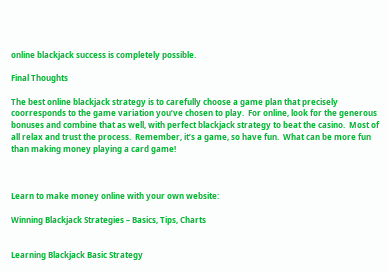online blackjack success is completely possible.

Final Thoughts

The best online blackjack strategy is to carefully choose a game plan that precisely coorresponds to the game variation you’ve chosen to play.  For online, look for the generous bonuses and combine that as well, with perfect blackjack strategy to beat the casino.  Most of all relax and trust the process.  Remember, it’s a game, so have fun.  What can be more fun than making money playing a card game!



Learn to make money online with your own website:

Winning Blackjack Strategies – Basics, Tips, Charts


Learning Blackjack Basic Strategy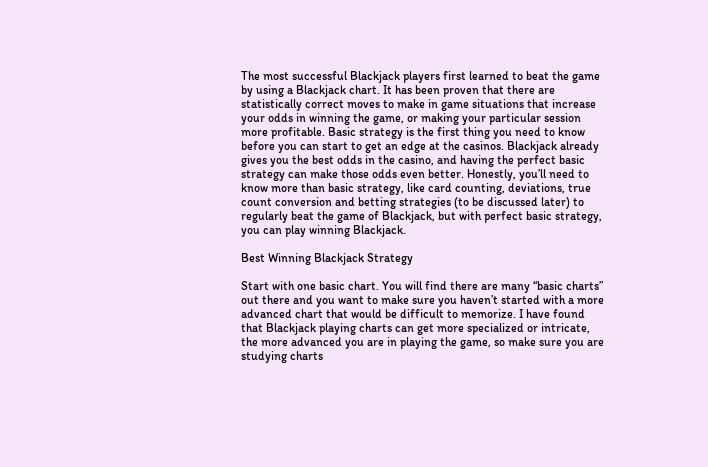The most successful Blackjack players first learned to beat the game by using a Blackjack chart. It has been proven that there are statistically correct moves to make in game situations that increase your odds in winning the game, or making your particular session more profitable. Basic strategy is the first thing you need to know before you can start to get an edge at the casinos. Blackjack already gives you the best odds in the casino, and having the perfect basic strategy can make those odds even better. Honestly, you’ll need to know more than basic strategy, like card counting, deviations, true count conversion and betting strategies (to be discussed later) to regularly beat the game of Blackjack, but with perfect basic strategy, you can play winning Blackjack.

Best Winning Blackjack Strategy

Start with one basic chart. You will find there are many “basic charts” out there and you want to make sure you haven’t started with a more advanced chart that would be difficult to memorize. I have found that Blackjack playing charts can get more specialized or intricate, the more advanced you are in playing the game, so make sure you are studying charts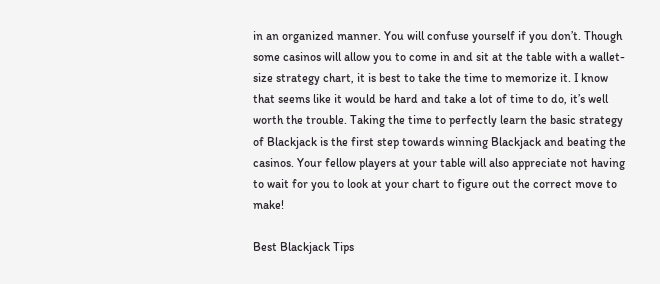in an organized manner. You will confuse yourself if you don’t. Though some casinos will allow you to come in and sit at the table with a wallet-size strategy chart, it is best to take the time to memorize it. I know that seems like it would be hard and take a lot of time to do, it’s well worth the trouble. Taking the time to perfectly learn the basic strategy of Blackjack is the first step towards winning Blackjack and beating the casinos. Your fellow players at your table will also appreciate not having to wait for you to look at your chart to figure out the correct move to make!

Best Blackjack Tips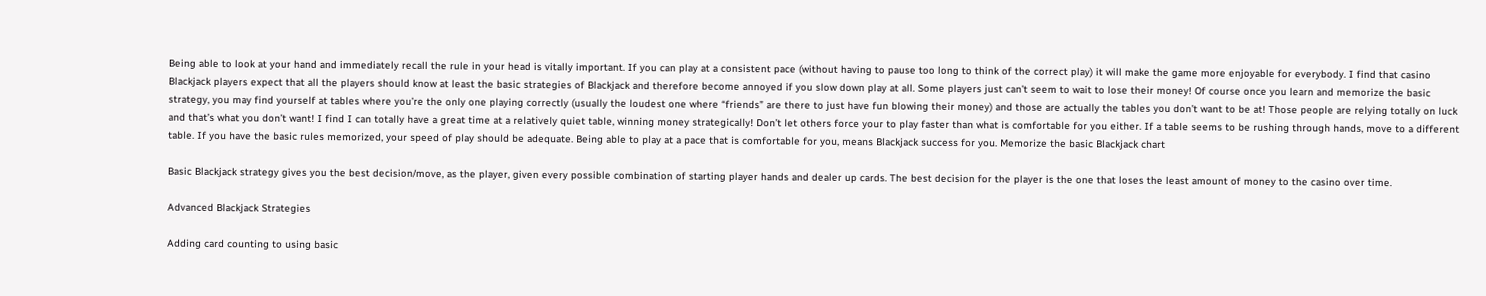Being able to look at your hand and immediately recall the rule in your head is vitally important. If you can play at a consistent pace (without having to pause too long to think of the correct play) it will make the game more enjoyable for everybody. I find that casino Blackjack players expect that all the players should know at least the basic strategies of Blackjack and therefore become annoyed if you slow down play at all. Some players just can’t seem to wait to lose their money! Of course once you learn and memorize the basic strategy, you may find yourself at tables where you’re the only one playing correctly (usually the loudest one where “friends” are there to just have fun blowing their money) and those are actually the tables you don’t want to be at! Those people are relying totally on luck and that’s what you don’t want! I find I can totally have a great time at a relatively quiet table, winning money strategically! Don’t let others force your to play faster than what is comfortable for you either. If a table seems to be rushing through hands, move to a different table. If you have the basic rules memorized, your speed of play should be adequate. Being able to play at a pace that is comfortable for you, means Blackjack success for you. Memorize the basic Blackjack chart

Basic Blackjack strategy gives you the best decision/move, as the player, given every possible combination of starting player hands and dealer up cards. The best decision for the player is the one that loses the least amount of money to the casino over time.

Advanced Blackjack Strategies

Adding card counting to using basic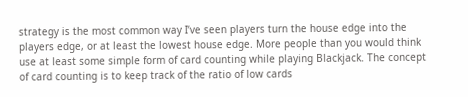strategy is the most common way I’ve seen players turn the house edge into the players edge, or at least the lowest house edge. More people than you would think use at least some simple form of card counting while playing Blackjack. The concept of card counting is to keep track of the ratio of low cards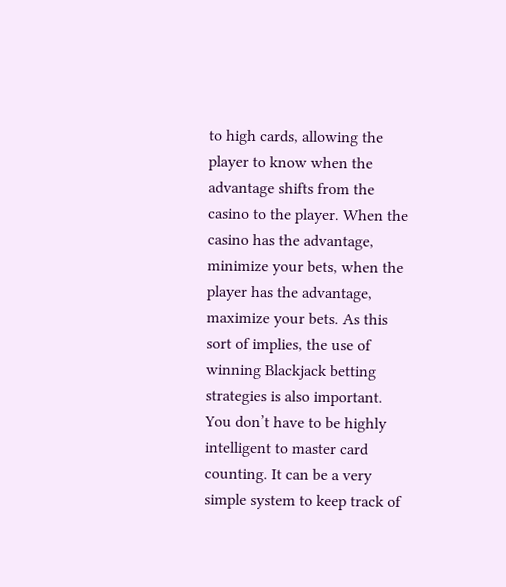to high cards, allowing the player to know when the advantage shifts from the casino to the player. When the casino has the advantage, minimize your bets, when the player has the advantage, maximize your bets. As this sort of implies, the use of winning Blackjack betting strategies is also important. You don’t have to be highly intelligent to master card counting. It can be a very simple system to keep track of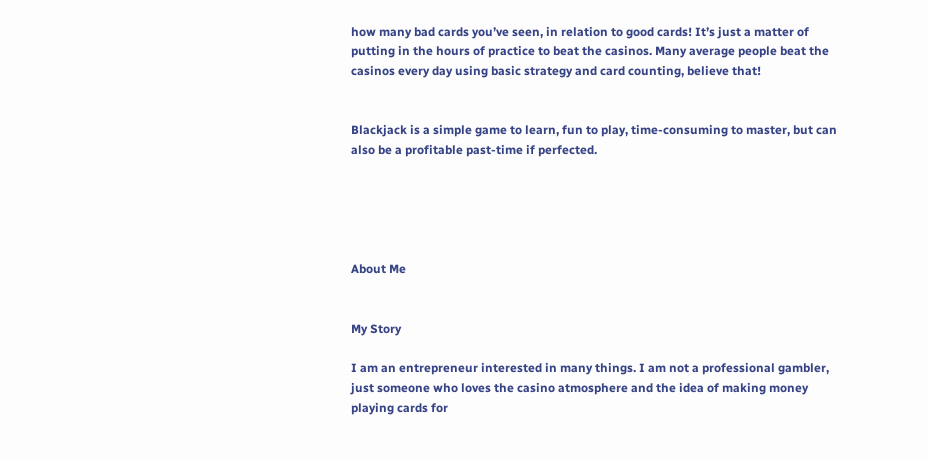how many bad cards you’ve seen, in relation to good cards! It’s just a matter of putting in the hours of practice to beat the casinos. Many average people beat the casinos every day using basic strategy and card counting, believe that!


Blackjack is a simple game to learn, fun to play, time-consuming to master, but can also be a profitable past-time if perfected.





About Me


My Story

I am an entrepreneur interested in many things. I am not a professional gambler, just someone who loves the casino atmosphere and the idea of making money playing cards for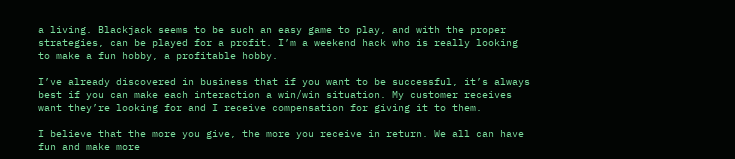a living. Blackjack seems to be such an easy game to play, and with the proper strategies, can be played for a profit. I’m a weekend hack who is really looking to make a fun hobby, a profitable hobby.

I’ve already discovered in business that if you want to be successful, it’s always best if you can make each interaction a win/win situation. My customer receives want they’re looking for and I receive compensation for giving it to them.

I believe that the more you give, the more you receive in return. We all can have fun and make more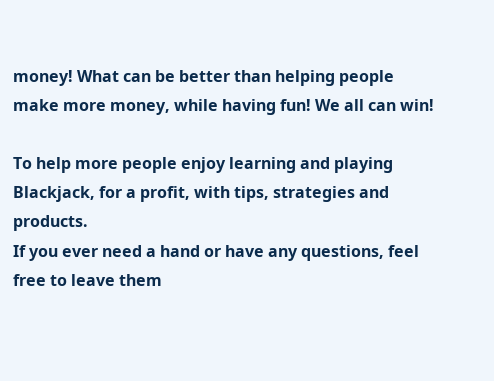money! What can be better than helping people make more money, while having fun! We all can win!

To help more people enjoy learning and playing Blackjack, for a profit, with tips, strategies and products.
If you ever need a hand or have any questions, feel free to leave them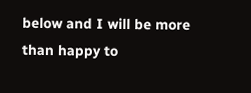below and I will be more than happy to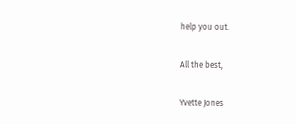help you out.

All the best,

Yvette Jones